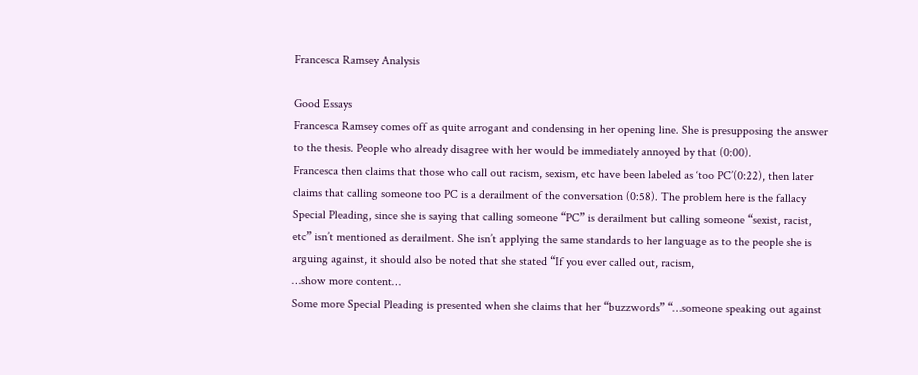Francesca Ramsey Analysis

Good Essays
Francesca Ramsey comes off as quite arrogant and condensing in her opening line. She is presupposing the answer to the thesis. People who already disagree with her would be immediately annoyed by that (0:00).
Francesca then claims that those who call out racism, sexism, etc have been labeled as ‘too PC’(0:22), then later claims that calling someone too PC is a derailment of the conversation (0:58). The problem here is the fallacy Special Pleading, since she is saying that calling someone “PC” is derailment but calling someone “sexist, racist, etc” isn’t mentioned as derailment. She isn’t applying the same standards to her language as to the people she is arguing against, it should also be noted that she stated “If you ever called out, racism,
…show more content…
Some more Special Pleading is presented when she claims that her “buzzwords” “…someone speaking out against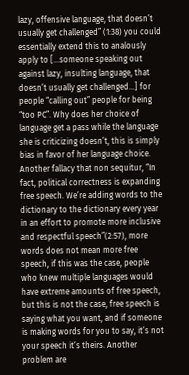lazy, offensive language, that doesn’t usually get challenged” (1:38) you could essentially extend this to analously apply to […someone speaking out against lazy, insulting language, that doesn’t usually get challenged…] for people “calling out” people for being “too PC”. Why does her choice of language get a pass while the language she is criticizing doesn’t, this is simply bias in favor of her language choice. Another fallacy that non sequitur, “In fact, political correctness is expanding free speech. We’re adding words to the dictionary to the dictionary every year in an effort to promote more inclusive and respectful speech”(2:57), more words does not mean more free speech, if this was the case, people who knew multiple languages would have extreme amounts of free speech, but this is not the case, free speech is saying what you want, and if someone is making words for you to say, it’s not your speech it’s theirs. Another problem are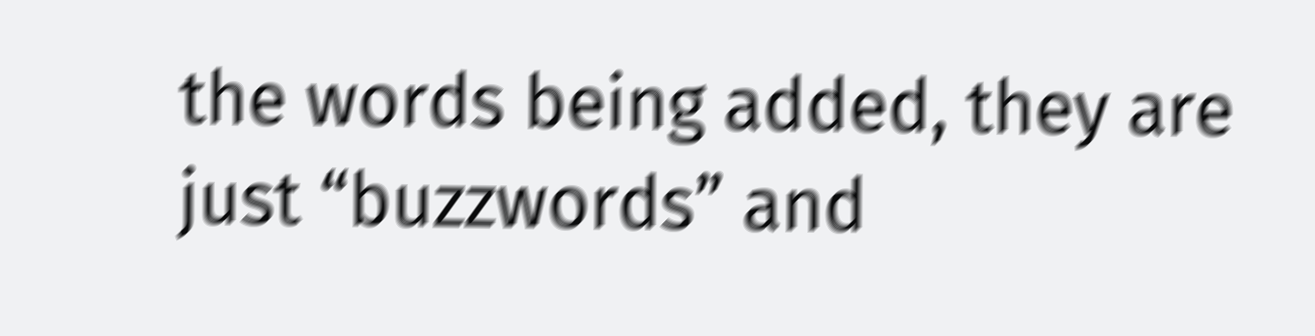the words being added, they are just “buzzwords” and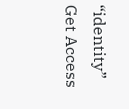“identity”
Get Access